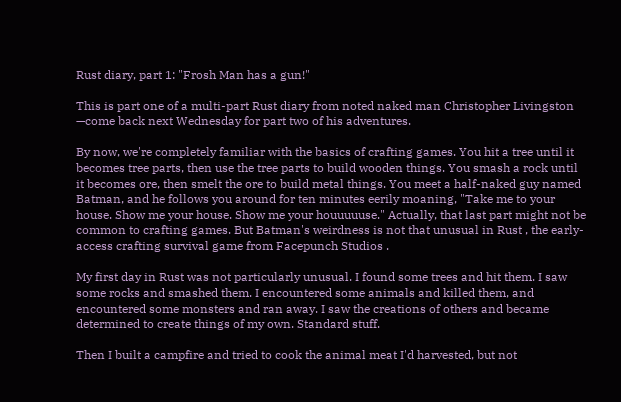Rust diary, part 1: "Frosh Man has a gun!"

This is part one of a multi-part Rust diary from noted naked man Christopher Livingston —come back next Wednesday for part two of his adventures.

By now, we're completely familiar with the basics of crafting games. You hit a tree until it becomes tree parts, then use the tree parts to build wooden things. You smash a rock until it becomes ore, then smelt the ore to build metal things. You meet a half-naked guy named Batman, and he follows you around for ten minutes eerily moaning, "Take me to your house. Show me your house. Show me your houuuuuse." Actually, that last part might not be common to crafting games. But Batman's weirdness is not that unusual in Rust , the early-access crafting survival game from Facepunch Studios .

My first day in Rust was not particularly unusual. I found some trees and hit them. I saw some rocks and smashed them. I encountered some animals and killed them, and encountered some monsters and ran away. I saw the creations of others and became determined to create things of my own. Standard stuff.

Then I built a campfire and tried to cook the animal meat I'd harvested, but not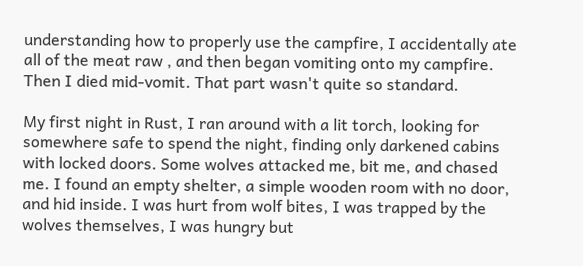understanding how to properly use the campfire, I accidentally ate all of the meat raw , and then began vomiting onto my campfire. Then I died mid-vomit. That part wasn't quite so standard.

My first night in Rust, I ran around with a lit torch, looking for somewhere safe to spend the night, finding only darkened cabins with locked doors. Some wolves attacked me, bit me, and chased me. I found an empty shelter, a simple wooden room with no door, and hid inside. I was hurt from wolf bites, I was trapped by the wolves themselves, I was hungry but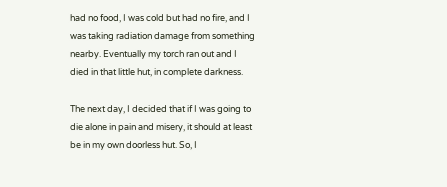had no food, I was cold but had no fire, and I was taking radiation damage from something nearby. Eventually my torch ran out and I died in that little hut, in complete darkness.

The next day, I decided that if I was going to die alone in pain and misery, it should at least be in my own doorless hut. So, I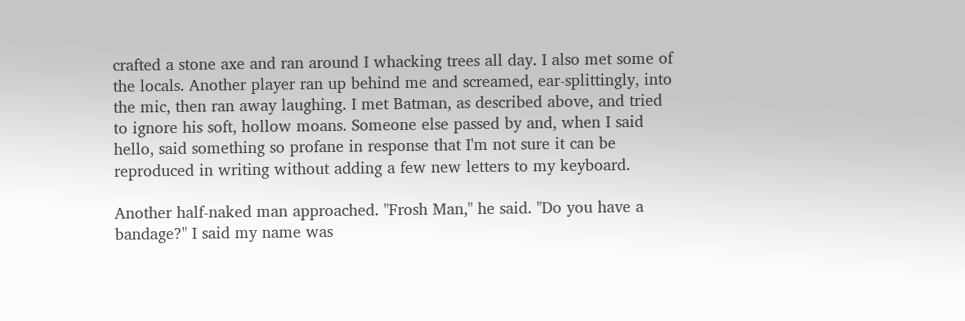crafted a stone axe and ran around I whacking trees all day. I also met some of the locals. Another player ran up behind me and screamed, ear-splittingly, into the mic, then ran away laughing. I met Batman, as described above, and tried to ignore his soft, hollow moans. Someone else passed by and, when I said hello, said something so profane in response that I'm not sure it can be reproduced in writing without adding a few new letters to my keyboard.

Another half-naked man approached. "Frosh Man," he said. "Do you have a bandage?" I said my name was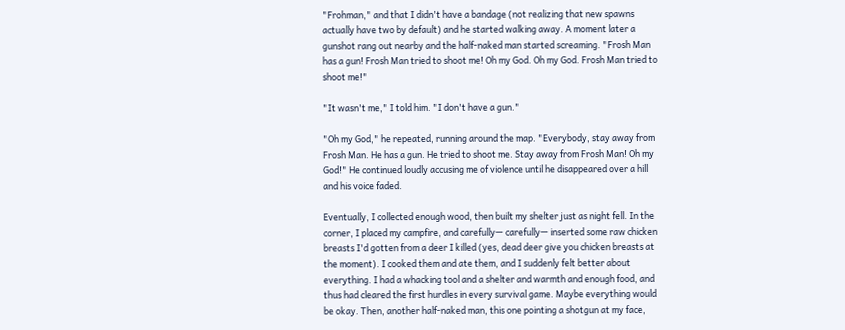"Frohman," and that I didn't have a bandage (not realizing that new spawns actually have two by default) and he started walking away. A moment later a gunshot rang out nearby and the half-naked man started screaming. "Frosh Man has a gun! Frosh Man tried to shoot me! Oh my God. Oh my God. Frosh Man tried to shoot me!"

"It wasn't me," I told him. "I don't have a gun."

"Oh my God," he repeated, running around the map. "Everybody, stay away from Frosh Man. He has a gun. He tried to shoot me. Stay away from Frosh Man! Oh my God!" He continued loudly accusing me of violence until he disappeared over a hill and his voice faded.

Eventually, I collected enough wood, then built my shelter just as night fell. In the corner, I placed my campfire, and carefully— carefully— inserted some raw chicken breasts I'd gotten from a deer I killed (yes, dead deer give you chicken breasts at the moment). I cooked them and ate them, and I suddenly felt better about everything. I had a whacking tool and a shelter and warmth and enough food, and thus had cleared the first hurdles in every survival game. Maybe everything would be okay. Then, another half-naked man, this one pointing a shotgun at my face,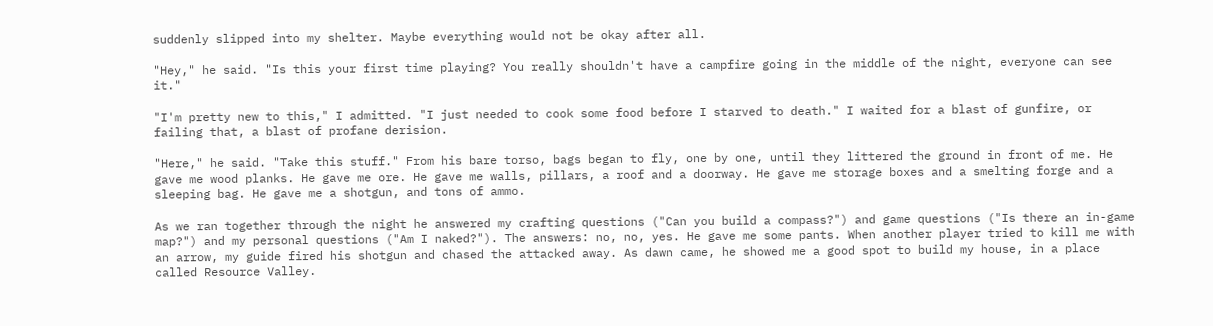suddenly slipped into my shelter. Maybe everything would not be okay after all.

"Hey," he said. "Is this your first time playing? You really shouldn't have a campfire going in the middle of the night, everyone can see it."

"I'm pretty new to this," I admitted. "I just needed to cook some food before I starved to death." I waited for a blast of gunfire, or failing that, a blast of profane derision.

"Here," he said. "Take this stuff." From his bare torso, bags began to fly, one by one, until they littered the ground in front of me. He gave me wood planks. He gave me ore. He gave me walls, pillars, a roof and a doorway. He gave me storage boxes and a smelting forge and a sleeping bag. He gave me a shotgun, and tons of ammo.

As we ran together through the night he answered my crafting questions ("Can you build a compass?") and game questions ("Is there an in-game map?") and my personal questions ("Am I naked?"). The answers: no, no, yes. He gave me some pants. When another player tried to kill me with an arrow, my guide fired his shotgun and chased the attacked away. As dawn came, he showed me a good spot to build my house, in a place called Resource Valley.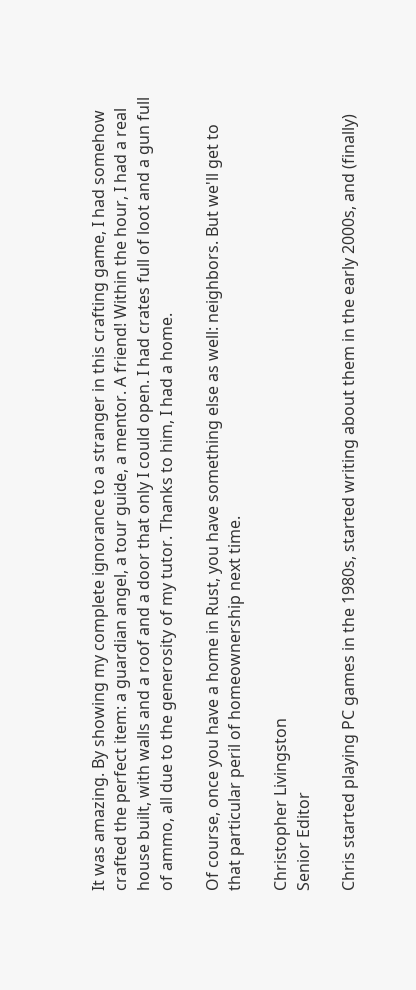It was amazing. By showing my complete ignorance to a stranger in this crafting game, I had somehow crafted the perfect item: a guardian angel, a tour guide, a mentor. A friend! Within the hour, I had a real house built, with walls and a roof and a door that only I could open. I had crates full of loot and a gun full of ammo, all due to the generosity of my tutor. Thanks to him, I had a home.

Of course, once you have a home in Rust, you have something else as well: neighbors. But we'll get to that particular peril of homeownership next time.

Christopher Livingston
Senior Editor

Chris started playing PC games in the 1980s, started writing about them in the early 2000s, and (finally)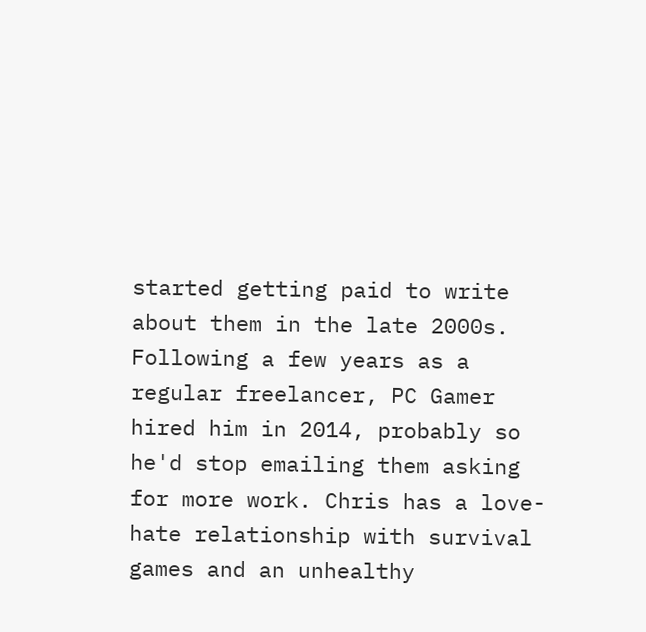started getting paid to write about them in the late 2000s. Following a few years as a regular freelancer, PC Gamer hired him in 2014, probably so he'd stop emailing them asking for more work. Chris has a love-hate relationship with survival games and an unhealthy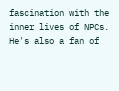fascination with the inner lives of NPCs. He's also a fan of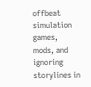offbeat simulation games, mods, and ignoring storylines in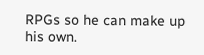RPGs so he can make up his own.